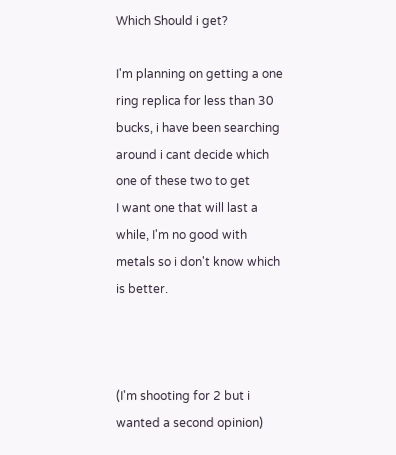Which Should i get?

I'm planning on getting a one ring replica for less than 30 bucks, i have been searching around i cant decide which one of these two to get
I want one that will last a while, I'm no good with metals so i don't know which is better.



(I'm shooting for 2 but i wanted a second opinion)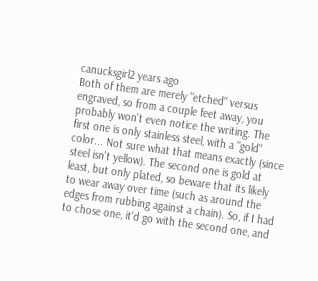canucksgirl2 years ago
Both of them are merely "etched" versus engraved, so from a couple feet away, you probably won't even notice the writing. The first one is only stainless steel, with a "gold" color... Not sure what that means exactly (since steel isn't yellow). The second one is gold at least, but only plated, so beware that its likely to wear away over time (such as around the edges from rubbing against a chain). So, if I had to chose one, it'd go with the second one, and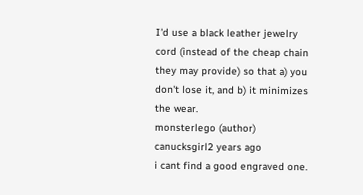I'd use a black leather jewelry cord (instead of the cheap chain they may provide) so that a) you don't lose it, and b) it minimizes the wear.
monsterlego (author)  canucksgirl2 years ago
i cant find a good engraved one.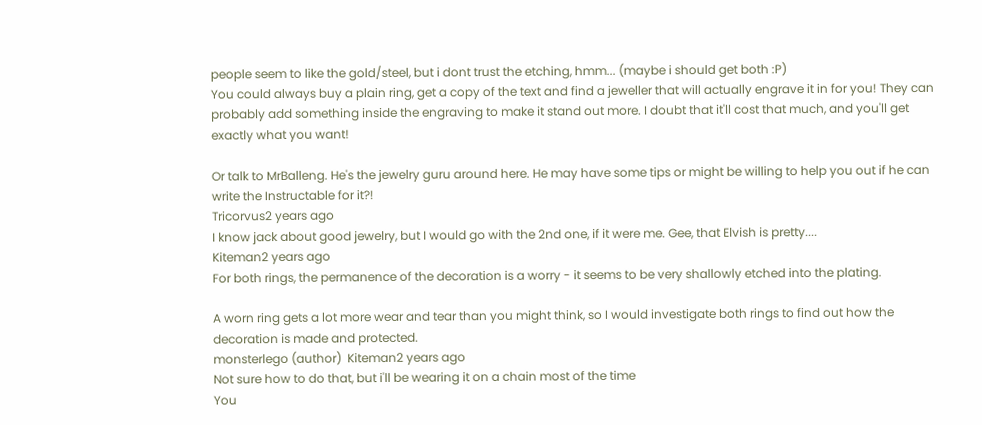people seem to like the gold/steel, but i dont trust the etching, hmm... (maybe i should get both :P)
You could always buy a plain ring, get a copy of the text and find a jeweller that will actually engrave it in for you! They can probably add something inside the engraving to make it stand out more. I doubt that it'll cost that much, and you'll get exactly what you want!

Or talk to MrBalleng. He's the jewelry guru around here. He may have some tips or might be willing to help you out if he can write the Instructable for it?!
Tricorvus2 years ago
I know jack about good jewelry, but I would go with the 2nd one, if it were me. Gee, that Elvish is pretty....
Kiteman2 years ago
For both rings, the permanence of the decoration is a worry - it seems to be very shallowly etched into the plating.

A worn ring gets a lot more wear and tear than you might think, so I would investigate both rings to find out how the decoration is made and protected.
monsterlego (author)  Kiteman2 years ago
Not sure how to do that, but i'll be wearing it on a chain most of the time
You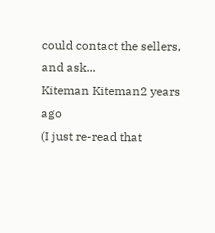could contact the sellers, and ask...
Kiteman Kiteman2 years ago
(I just re-read that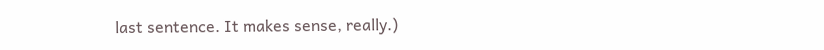last sentence. It makes sense, really.)